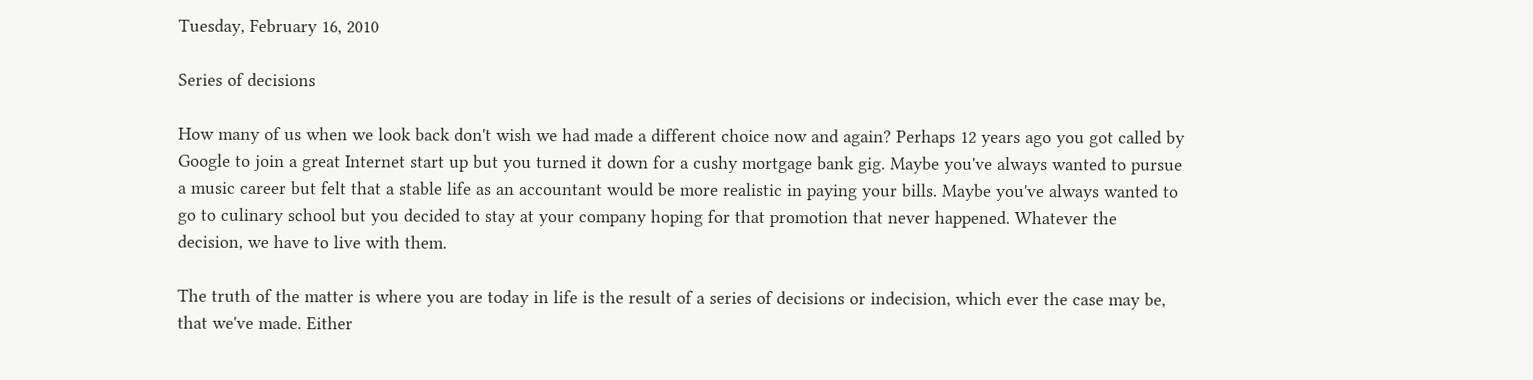Tuesday, February 16, 2010

Series of decisions

How many of us when we look back don't wish we had made a different choice now and again? Perhaps 12 years ago you got called by Google to join a great Internet start up but you turned it down for a cushy mortgage bank gig. Maybe you've always wanted to pursue a music career but felt that a stable life as an accountant would be more realistic in paying your bills. Maybe you've always wanted to go to culinary school but you decided to stay at your company hoping for that promotion that never happened. Whatever the decision, we have to live with them.

The truth of the matter is where you are today in life is the result of a series of decisions or indecision, which ever the case may be, that we've made. Either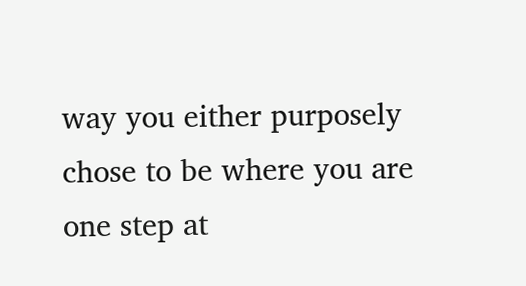way you either purposely chose to be where you are one step at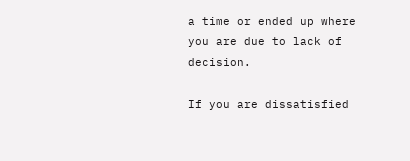a time or ended up where you are due to lack of decision.

If you are dissatisfied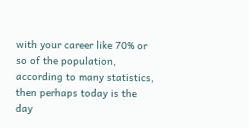with your career like 70% or so of the population, according to many statistics, then perhaps today is the day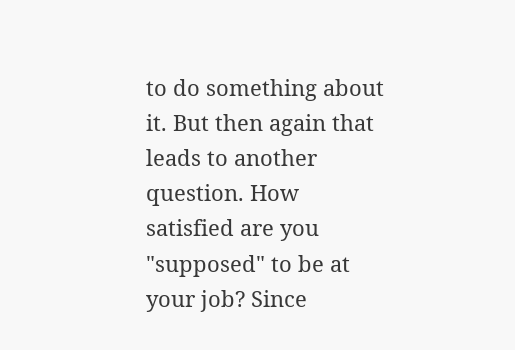to do something about it. But then again that leads to another question. How satisfied are you "supposed" to be at your job? Since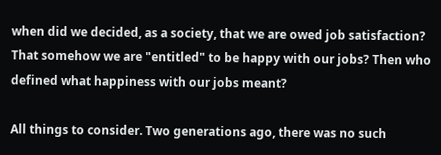when did we decided, as a society, that we are owed job satisfaction? That somehow we are "entitled" to be happy with our jobs? Then who defined what happiness with our jobs meant?

All things to consider. Two generations ago, there was no such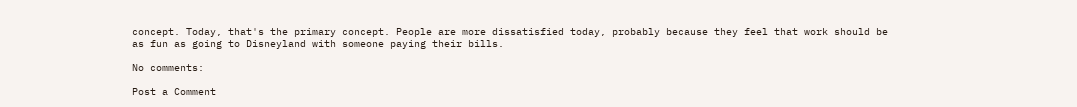concept. Today, that's the primary concept. People are more dissatisfied today, probably because they feel that work should be as fun as going to Disneyland with someone paying their bills.

No comments:

Post a Comment